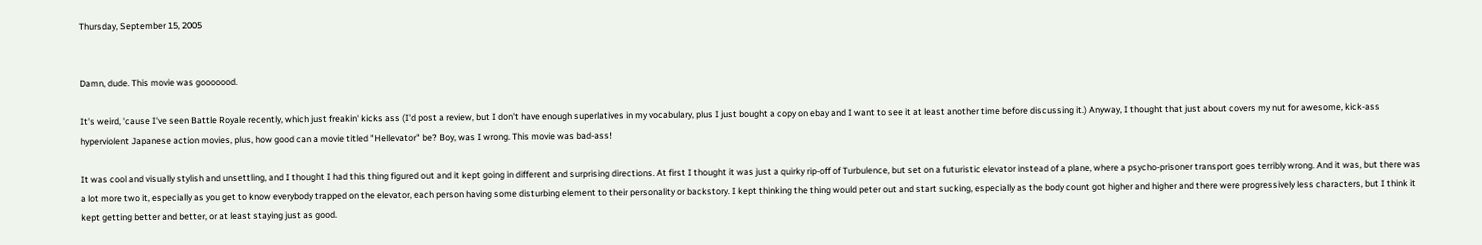Thursday, September 15, 2005


Damn, dude. This movie was gooooood.

It's weird, 'cause I've seen Battle Royale recently, which just freakin' kicks ass (I'd post a review, but I don't have enough superlatives in my vocabulary, plus I just bought a copy on ebay and I want to see it at least another time before discussing it.) Anyway, I thought that just about covers my nut for awesome, kick-ass hyperviolent Japanese action movies, plus, how good can a movie titled "Hellevator" be? Boy, was I wrong. This movie was bad-ass!

It was cool and visually stylish and unsettling, and I thought I had this thing figured out and it kept going in different and surprising directions. At first I thought it was just a quirky rip-off of Turbulence, but set on a futuristic elevator instead of a plane, where a psycho-prisoner transport goes terribly wrong. And it was, but there was a lot more two it, especially as you get to know everybody trapped on the elevator, each person having some disturbing element to their personality or backstory. I kept thinking the thing would peter out and start sucking, especially as the body count got higher and higher and there were progressively less characters, but I think it kept getting better and better, or at least staying just as good.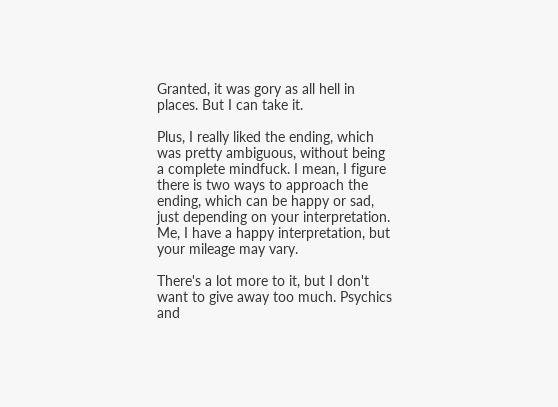Granted, it was gory as all hell in places. But I can take it.

Plus, I really liked the ending, which was pretty ambiguous, without being a complete mindfuck. I mean, I figure there is two ways to approach the ending, which can be happy or sad, just depending on your interpretation. Me, I have a happy interpretation, but your mileage may vary.

There's a lot more to it, but I don't want to give away too much. Psychics and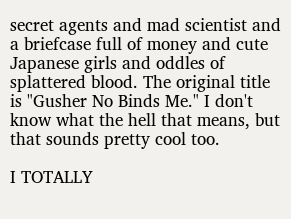secret agents and mad scientist and a briefcase full of money and cute Japanese girls and oddles of splattered blood. The original title is "Gusher No Binds Me." I don't know what the hell that means, but that sounds pretty cool too.

I TOTALLY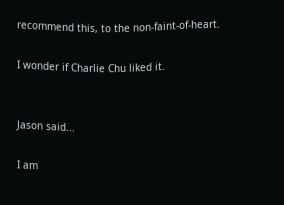recommend this, to the non-faint-of-heart.

I wonder if Charlie Chu liked it.


Jason said...

I am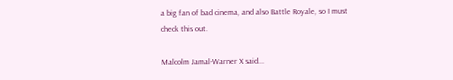a big fan of bad cinema, and also Battle Royale, so I must check this out.

Malcolm Jamal-Warner X said...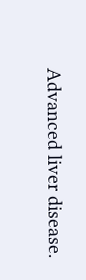Advanced liver disease.